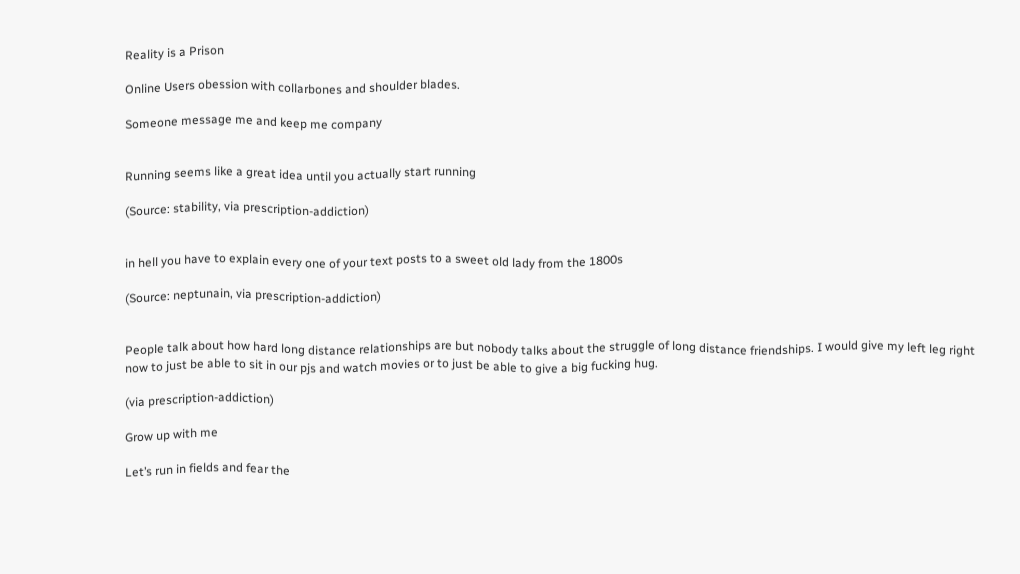Reality is a Prison

Online Users obession with collarbones and shoulder blades.

Someone message me and keep me company


Running seems like a great idea until you actually start running

(Source: stability, via prescription-addiction)


in hell you have to explain every one of your text posts to a sweet old lady from the 1800s

(Source: neptunain, via prescription-addiction)


People talk about how hard long distance relationships are but nobody talks about the struggle of long distance friendships. I would give my left leg right now to just be able to sit in our pjs and watch movies or to just be able to give a big fucking hug.

(via prescription-addiction)

Grow up with me

Let’s run in fields and fear the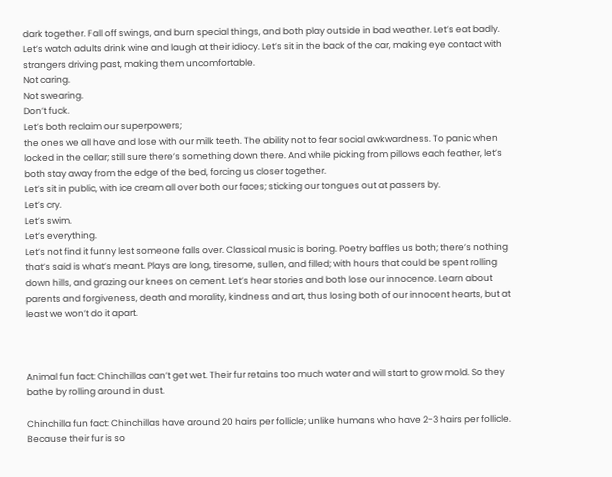dark together. Fall off swings, and burn special things, and both play outside in bad weather. Let’s eat badly. Let’s watch adults drink wine and laugh at their idiocy. Let’s sit in the back of the car, making eye contact with strangers driving past, making them uncomfortable.
Not caring.
Not swearing.
Don’t fuck.
Let’s both reclaim our superpowers;
the ones we all have and lose with our milk teeth. The ability not to fear social awkwardness. To panic when locked in the cellar; still sure there’s something down there. And while picking from pillows each feather, let’s both stay away from the edge of the bed, forcing us closer together.
Let’s sit in public, with ice cream all over both our faces; sticking our tongues out at passers by.
Let’s cry.
Let’s swim.
Let’s everything.
Let’s not find it funny lest someone falls over. Classical music is boring. Poetry baffles us both; there’s nothing that’s said is what’s meant. Plays are long, tiresome, sullen, and filled; with hours that could be spent rolling down hills, and grazing our knees on cement. Let’s hear stories and both lose our innocence. Learn about parents and forgiveness, death and morality, kindness and art, thus losing both of our innocent hearts, but at least we won’t do it apart.



Animal fun fact: Chinchillas can’t get wet. Their fur retains too much water and will start to grow mold. So they bathe by rolling around in dust.

Chinchilla fun fact: Chinchillas have around 20 hairs per follicle; unlike humans who have 2-3 hairs per follicle. Because their fur is so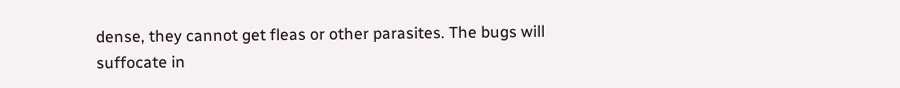dense, they cannot get fleas or other parasites. The bugs will suffocate in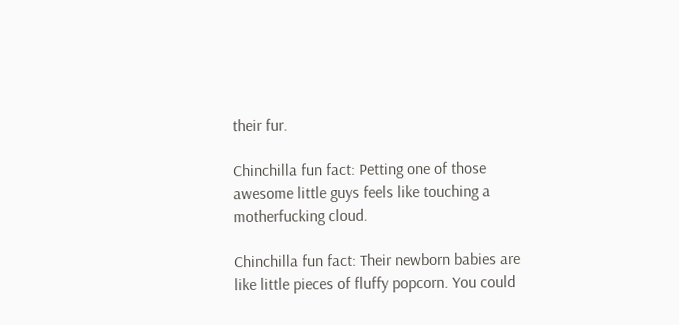their fur.

Chinchilla fun fact: Petting one of those awesome little guys feels like touching a motherfucking cloud.

Chinchilla fun fact: Their newborn babies are like little pieces of fluffy popcorn. You could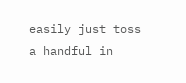easily just toss a handful in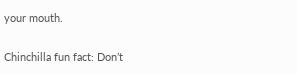your mouth.

Chinchilla fun fact: Don’t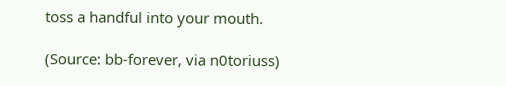toss a handful into your mouth.

(Source: bb-forever, via n0toriuss)